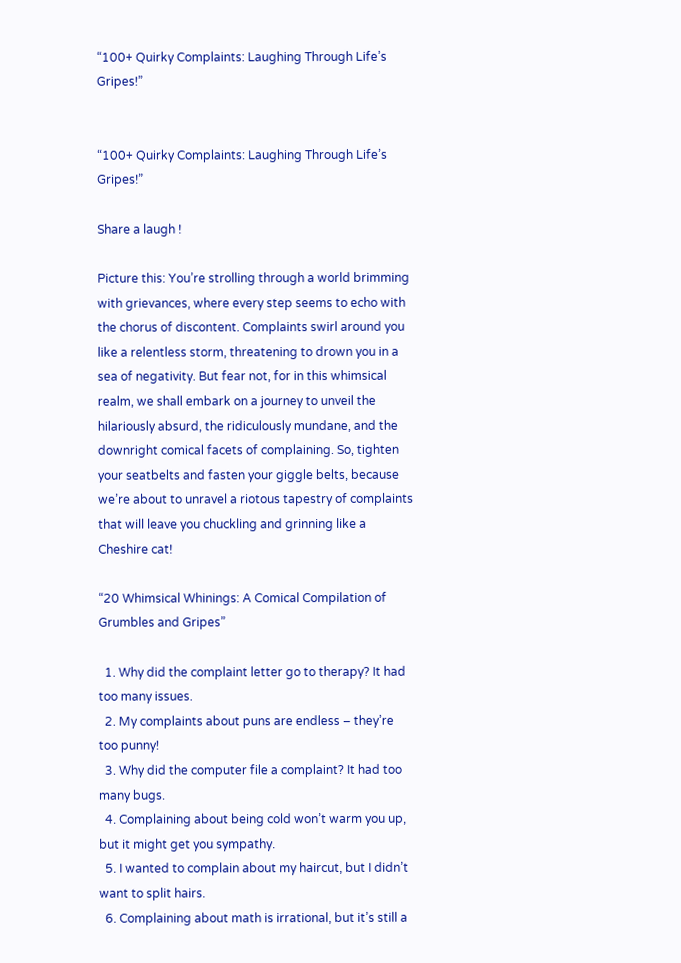“100+ Quirky Complaints: Laughing Through Life’s Gripes!”


“100+ Quirky Complaints: Laughing Through Life’s Gripes!”

Share a laugh !

Picture this: You’re strolling through a world brimming with grievances, where every step seems to echo with the chorus of discontent. Complaints swirl around you like a relentless storm, threatening to drown you in a sea of negativity. But fear not, for in this whimsical realm, we shall embark on a journey to unveil the hilariously absurd, the ridiculously mundane, and the downright comical facets of complaining. So, tighten your seatbelts and fasten your giggle belts, because we’re about to unravel a riotous tapestry of complaints that will leave you chuckling and grinning like a Cheshire cat!

“20 Whimsical Whinings: A Comical Compilation of Grumbles and Gripes”

  1. Why did the complaint letter go to therapy? It had too many issues.
  2. My complaints about puns are endless – they’re too punny!
  3. Why did the computer file a complaint? It had too many bugs.
  4. Complaining about being cold won’t warm you up, but it might get you sympathy.
  5. I wanted to complain about my haircut, but I didn’t want to split hairs.
  6. Complaining about math is irrational, but it’s still a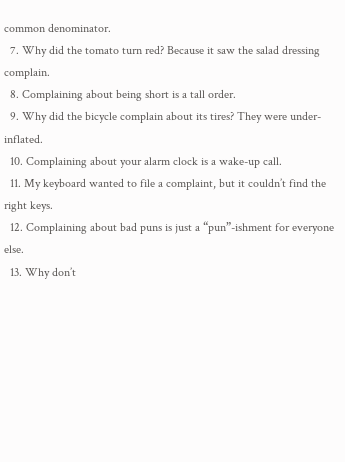common denominator.
  7. Why did the tomato turn red? Because it saw the salad dressing complain.
  8. Complaining about being short is a tall order.
  9. Why did the bicycle complain about its tires? They were under-inflated.
  10. Complaining about your alarm clock is a wake-up call.
  11. My keyboard wanted to file a complaint, but it couldn’t find the right keys.
  12. Complaining about bad puns is just a “pun”-ishment for everyone else.
  13. Why don’t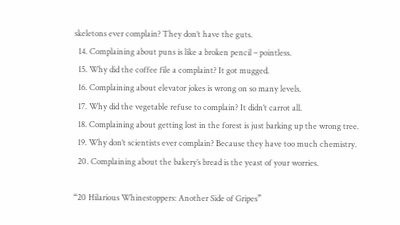skeletons ever complain? They don’t have the guts.
  14. Complaining about puns is like a broken pencil – pointless.
  15. Why did the coffee file a complaint? It got mugged.
  16. Complaining about elevator jokes is wrong on so many levels.
  17. Why did the vegetable refuse to complain? It didn’t carrot all.
  18. Complaining about getting lost in the forest is just barking up the wrong tree.
  19. Why don’t scientists ever complain? Because they have too much chemistry.
  20. Complaining about the bakery’s bread is the yeast of your worries.

“20 Hilarious Whinestoppers: Another Side of Gripes”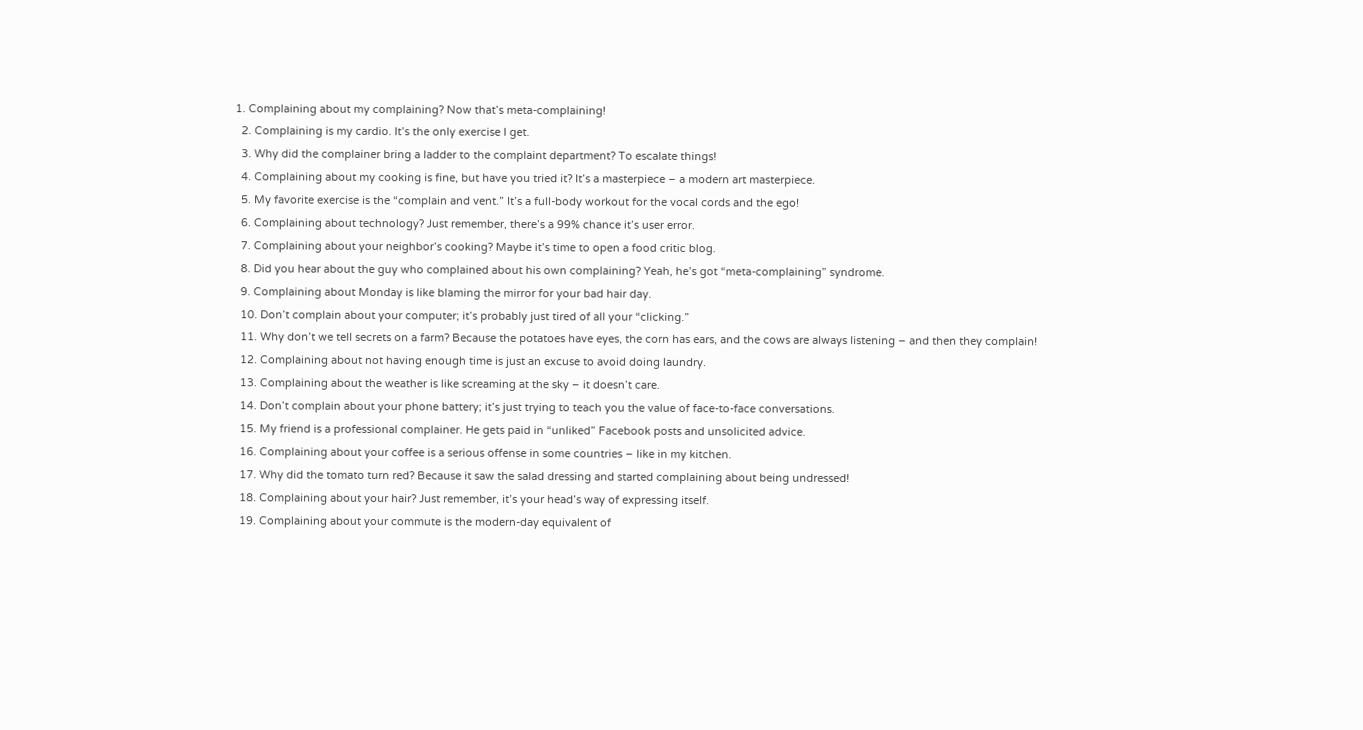1. Complaining about my complaining? Now that’s meta-complaining!
  2. Complaining is my cardio. It’s the only exercise I get.
  3. Why did the complainer bring a ladder to the complaint department? To escalate things!
  4. Complaining about my cooking is fine, but have you tried it? It’s a masterpiece – a modern art masterpiece.
  5. My favorite exercise is the “complain and vent.” It’s a full-body workout for the vocal cords and the ego!
  6. Complaining about technology? Just remember, there’s a 99% chance it’s user error.
  7. Complaining about your neighbor’s cooking? Maybe it’s time to open a food critic blog.
  8. Did you hear about the guy who complained about his own complaining? Yeah, he’s got “meta-complaining” syndrome.
  9. Complaining about Monday is like blaming the mirror for your bad hair day.
  10. Don’t complain about your computer; it’s probably just tired of all your “clicking.”
  11. Why don’t we tell secrets on a farm? Because the potatoes have eyes, the corn has ears, and the cows are always listening – and then they complain!
  12. Complaining about not having enough time is just an excuse to avoid doing laundry.
  13. Complaining about the weather is like screaming at the sky – it doesn’t care.
  14. Don’t complain about your phone battery; it’s just trying to teach you the value of face-to-face conversations.
  15. My friend is a professional complainer. He gets paid in “unliked” Facebook posts and unsolicited advice.
  16. Complaining about your coffee is a serious offense in some countries – like in my kitchen.
  17. Why did the tomato turn red? Because it saw the salad dressing and started complaining about being undressed!
  18. Complaining about your hair? Just remember, it’s your head’s way of expressing itself.
  19. Complaining about your commute is the modern-day equivalent of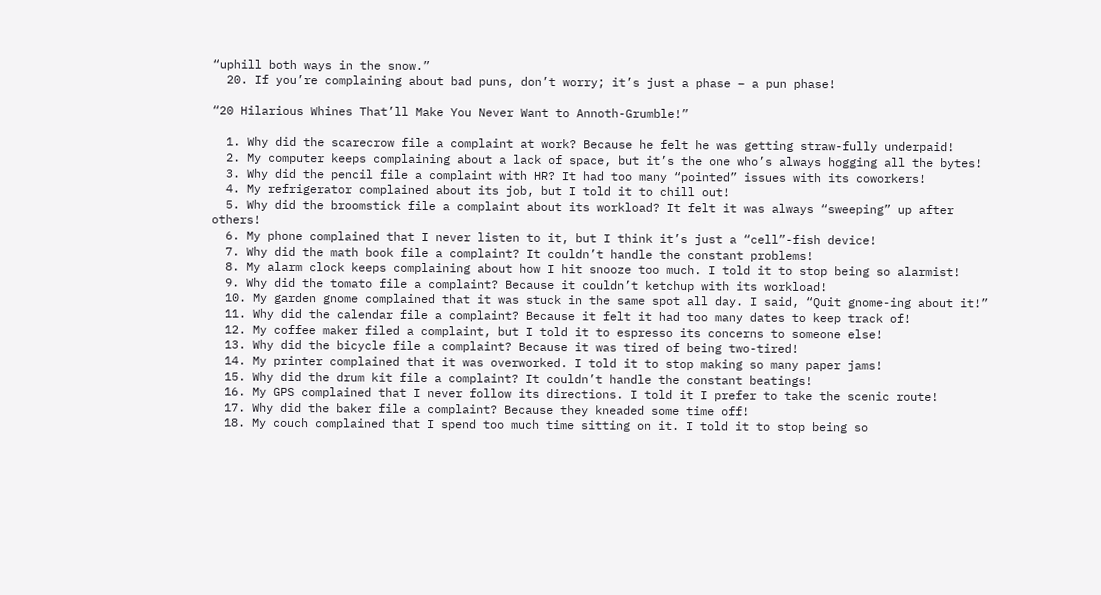“uphill both ways in the snow.”
  20. If you’re complaining about bad puns, don’t worry; it’s just a phase – a pun phase!

“20 Hilarious Whines That’ll Make You Never Want to Annoth-Grumble!”

  1. Why did the scarecrow file a complaint at work? Because he felt he was getting straw-fully underpaid!
  2. My computer keeps complaining about a lack of space, but it’s the one who’s always hogging all the bytes!
  3. Why did the pencil file a complaint with HR? It had too many “pointed” issues with its coworkers!
  4. My refrigerator complained about its job, but I told it to chill out!
  5. Why did the broomstick file a complaint about its workload? It felt it was always “sweeping” up after others!
  6. My phone complained that I never listen to it, but I think it’s just a “cell”-fish device!
  7. Why did the math book file a complaint? It couldn’t handle the constant problems!
  8. My alarm clock keeps complaining about how I hit snooze too much. I told it to stop being so alarmist!
  9. Why did the tomato file a complaint? Because it couldn’t ketchup with its workload!
  10. My garden gnome complained that it was stuck in the same spot all day. I said, “Quit gnome-ing about it!”
  11. Why did the calendar file a complaint? Because it felt it had too many dates to keep track of!
  12. My coffee maker filed a complaint, but I told it to espresso its concerns to someone else!
  13. Why did the bicycle file a complaint? Because it was tired of being two-tired!
  14. My printer complained that it was overworked. I told it to stop making so many paper jams!
  15. Why did the drum kit file a complaint? It couldn’t handle the constant beatings!
  16. My GPS complained that I never follow its directions. I told it I prefer to take the scenic route!
  17. Why did the baker file a complaint? Because they kneaded some time off!
  18. My couch complained that I spend too much time sitting on it. I told it to stop being so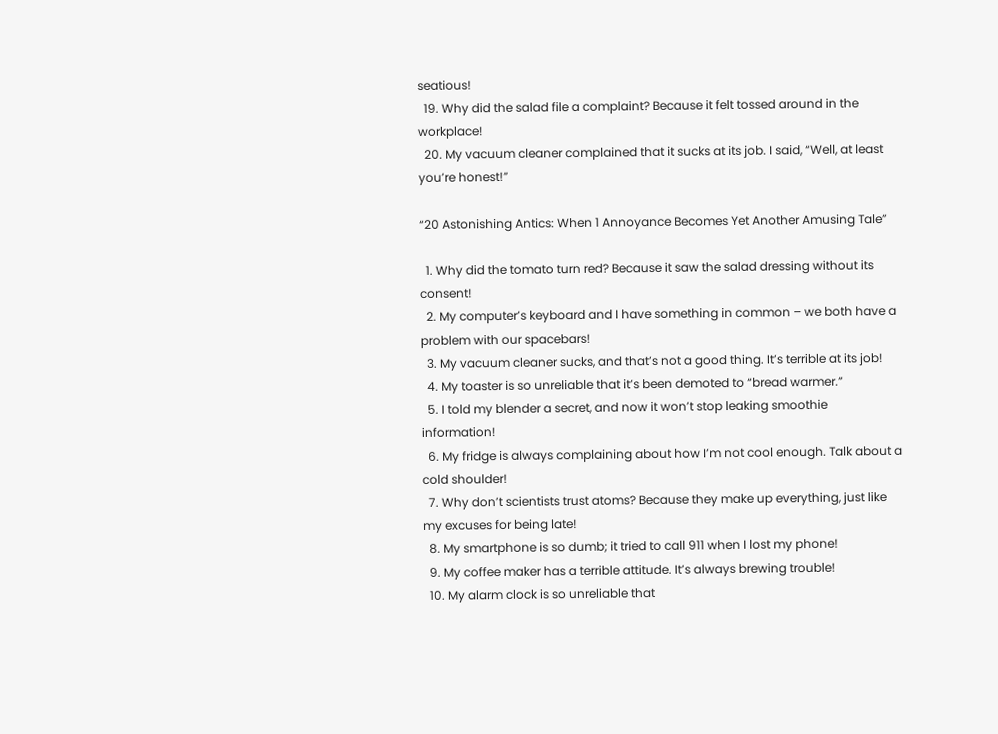seatious!
  19. Why did the salad file a complaint? Because it felt tossed around in the workplace!
  20. My vacuum cleaner complained that it sucks at its job. I said, “Well, at least you’re honest!”

“20 Astonishing Antics: When 1 Annoyance Becomes Yet Another Amusing Tale”

  1. Why did the tomato turn red? Because it saw the salad dressing without its consent!
  2. My computer’s keyboard and I have something in common – we both have a problem with our spacebars!
  3. My vacuum cleaner sucks, and that’s not a good thing. It’s terrible at its job!
  4. My toaster is so unreliable that it’s been demoted to “bread warmer.”
  5. I told my blender a secret, and now it won’t stop leaking smoothie information!
  6. My fridge is always complaining about how I’m not cool enough. Talk about a cold shoulder!
  7. Why don’t scientists trust atoms? Because they make up everything, just like my excuses for being late!
  8. My smartphone is so dumb; it tried to call 911 when I lost my phone!
  9. My coffee maker has a terrible attitude. It’s always brewing trouble!
  10. My alarm clock is so unreliable that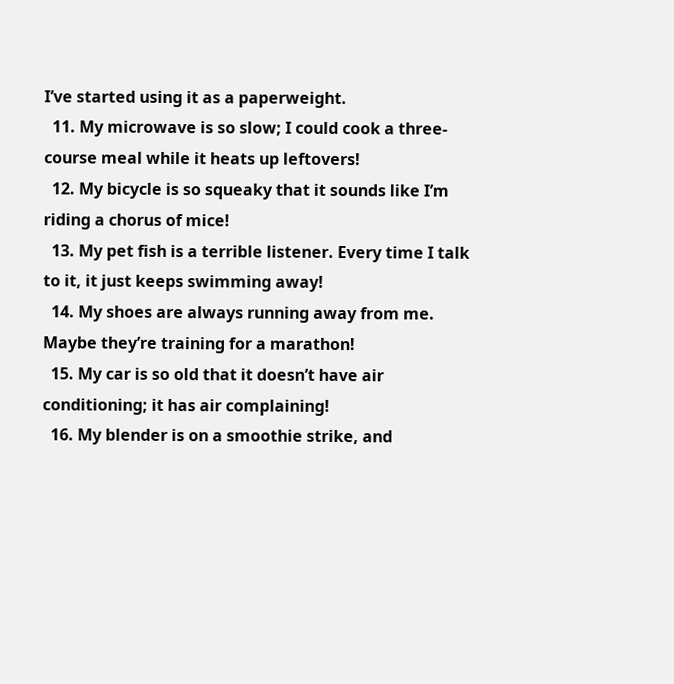I’ve started using it as a paperweight.
  11. My microwave is so slow; I could cook a three-course meal while it heats up leftovers!
  12. My bicycle is so squeaky that it sounds like I’m riding a chorus of mice!
  13. My pet fish is a terrible listener. Every time I talk to it, it just keeps swimming away!
  14. My shoes are always running away from me. Maybe they’re training for a marathon!
  15. My car is so old that it doesn’t have air conditioning; it has air complaining!
  16. My blender is on a smoothie strike, and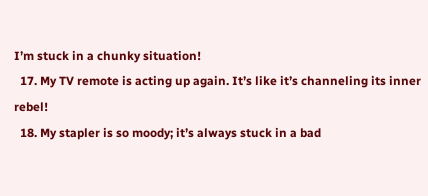I’m stuck in a chunky situation!
  17. My TV remote is acting up again. It’s like it’s channeling its inner rebel!
  18. My stapler is so moody; it’s always stuck in a bad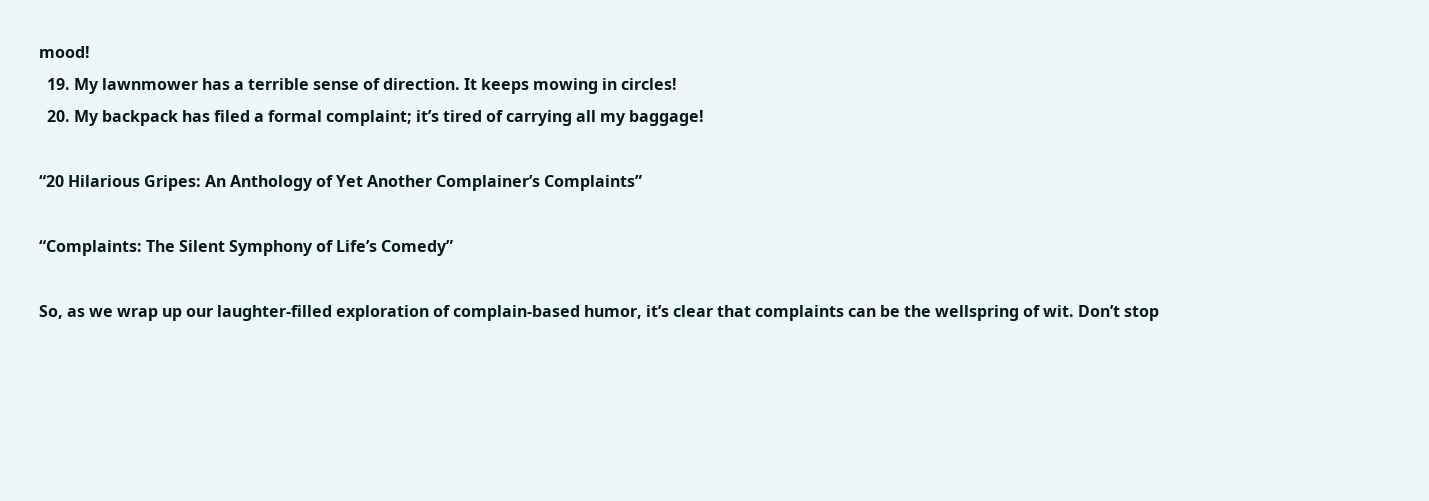mood!
  19. My lawnmower has a terrible sense of direction. It keeps mowing in circles!
  20. My backpack has filed a formal complaint; it’s tired of carrying all my baggage!

“20 Hilarious Gripes: An Anthology of Yet Another Complainer’s Complaints”

“Complaints: The Silent Symphony of Life’s Comedy”

So, as we wrap up our laughter-filled exploration of complain-based humor, it’s clear that complaints can be the wellspring of wit. Don’t stop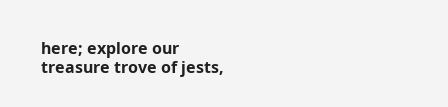here; explore our treasure trove of jests,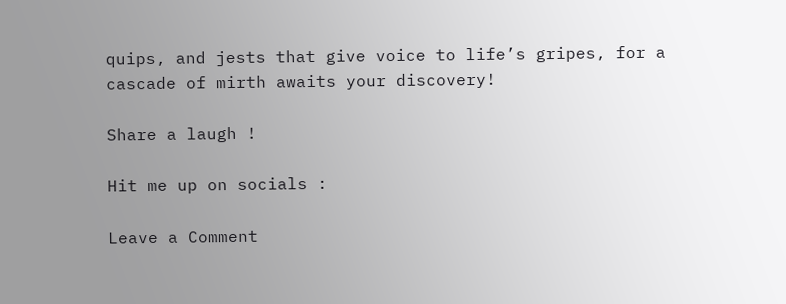quips, and jests that give voice to life’s gripes, for a cascade of mirth awaits your discovery!

Share a laugh !

Hit me up on socials :

Leave a Comment